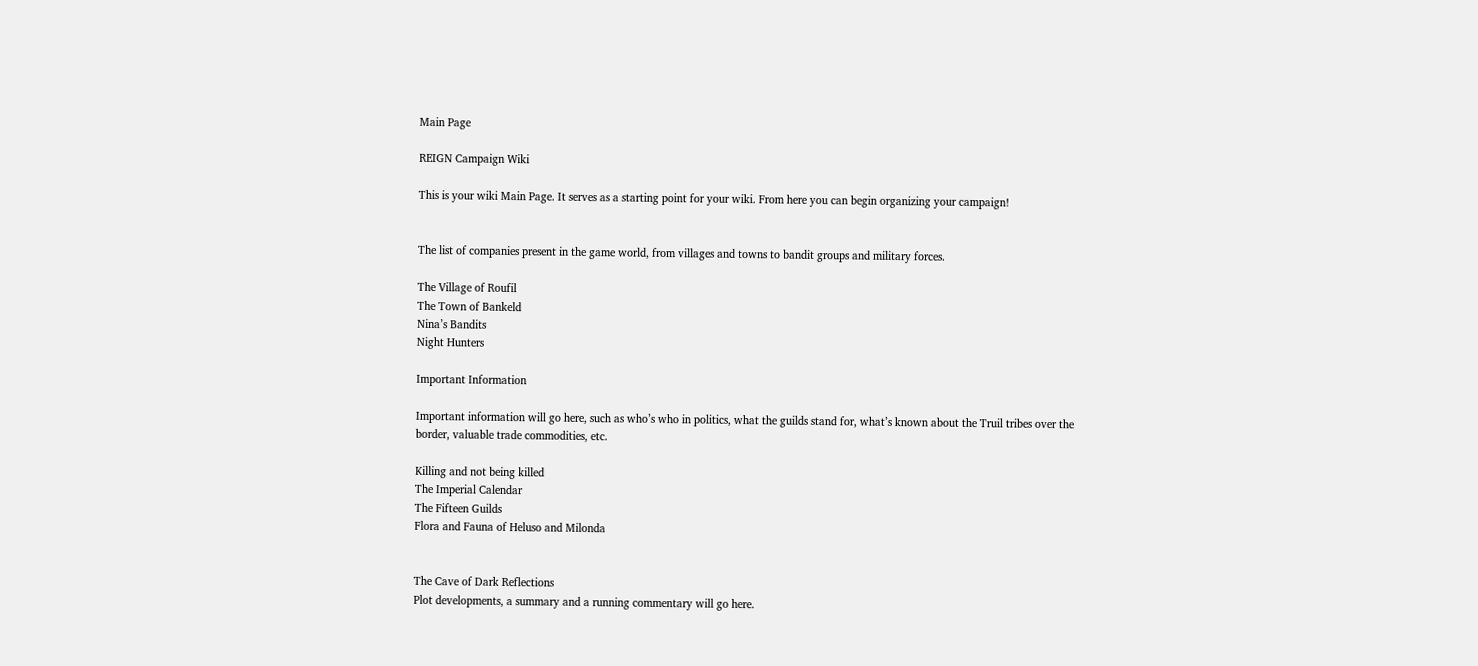Main Page

REIGN Campaign Wiki

This is your wiki Main Page. It serves as a starting point for your wiki. From here you can begin organizing your campaign!


The list of companies present in the game world, from villages and towns to bandit groups and military forces.

The Village of Roufil
The Town of Bankeld
Nina’s Bandits
Night Hunters

Important Information

Important information will go here, such as who’s who in politics, what the guilds stand for, what’s known about the Truil tribes over the border, valuable trade commodities, etc.

Killing and not being killed
The Imperial Calendar
The Fifteen Guilds
Flora and Fauna of Heluso and Milonda


The Cave of Dark Reflections
Plot developments, a summary and a running commentary will go here.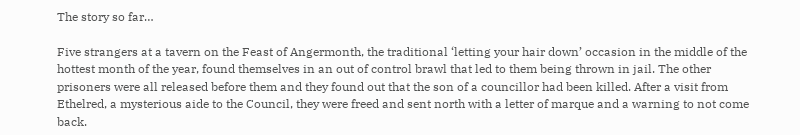The story so far…

Five strangers at a tavern on the Feast of Angermonth, the traditional ‘letting your hair down’ occasion in the middle of the hottest month of the year, found themselves in an out of control brawl that led to them being thrown in jail. The other prisoners were all released before them and they found out that the son of a councillor had been killed. After a visit from Ethelred, a mysterious aide to the Council, they were freed and sent north with a letter of marque and a warning to not come back.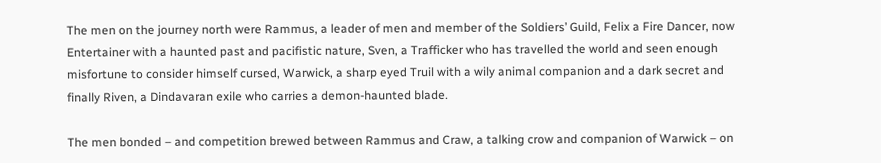The men on the journey north were Rammus, a leader of men and member of the Soldiers’ Guild, Felix a Fire Dancer, now Entertainer with a haunted past and pacifistic nature, Sven, a Trafficker who has travelled the world and seen enough misfortune to consider himself cursed, Warwick, a sharp eyed Truil with a wily animal companion and a dark secret and finally Riven, a Dindavaran exile who carries a demon-haunted blade.

The men bonded – and competition brewed between Rammus and Craw, a talking crow and companion of Warwick – on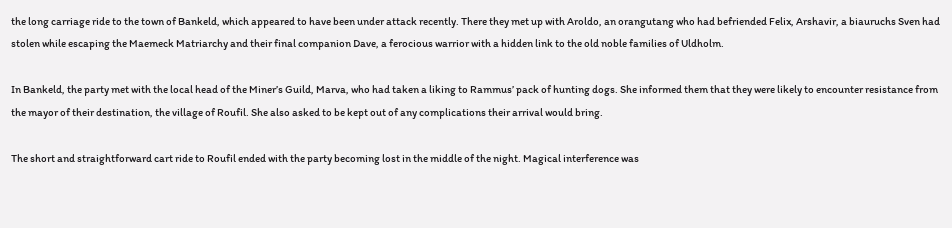the long carriage ride to the town of Bankeld, which appeared to have been under attack recently. There they met up with Aroldo, an orangutang who had befriended Felix, Arshavir, a biauruchs Sven had stolen while escaping the Maemeck Matriarchy and their final companion Dave, a ferocious warrior with a hidden link to the old noble families of Uldholm.

In Bankeld, the party met with the local head of the Miner’s Guild, Marva, who had taken a liking to Rammus’ pack of hunting dogs. She informed them that they were likely to encounter resistance from the mayor of their destination, the village of Roufil. She also asked to be kept out of any complications their arrival would bring.

The short and straightforward cart ride to Roufil ended with the party becoming lost in the middle of the night. Magical interference was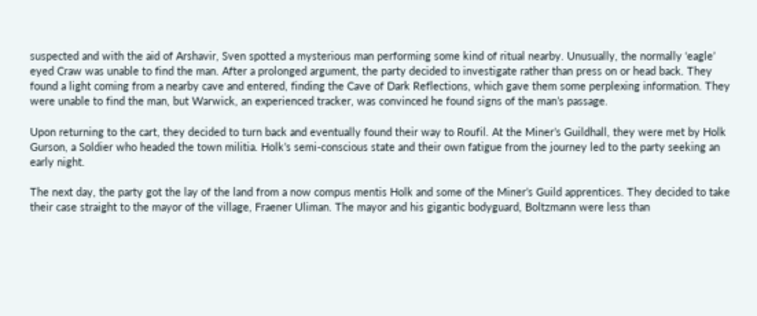suspected and with the aid of Arshavir, Sven spotted a mysterious man performing some kind of ritual nearby. Unusually, the normally ‘eagle’ eyed Craw was unable to find the man. After a prolonged argument, the party decided to investigate rather than press on or head back. They found a light coming from a nearby cave and entered, finding the Cave of Dark Reflections, which gave them some perplexing information. They were unable to find the man, but Warwick, an experienced tracker, was convinced he found signs of the man’s passage.

Upon returning to the cart, they decided to turn back and eventually found their way to Roufil. At the Miner’s Guildhall, they were met by Holk Gurson, a Soldier who headed the town militia. Holk’s semi-conscious state and their own fatigue from the journey led to the party seeking an early night.

The next day, the party got the lay of the land from a now compus mentis Holk and some of the Miner’s Guild apprentices. They decided to take their case straight to the mayor of the village, Fraener Uliman. The mayor and his gigantic bodyguard, Boltzmann were less than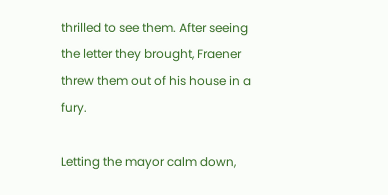thrilled to see them. After seeing the letter they brought, Fraener threw them out of his house in a fury.

Letting the mayor calm down,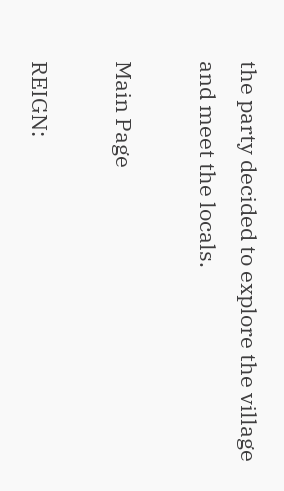the party decided to explore the village and meet the locals.

Main Page

REIGN: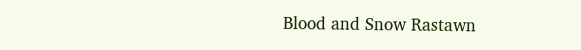Blood and Snow Rastawn